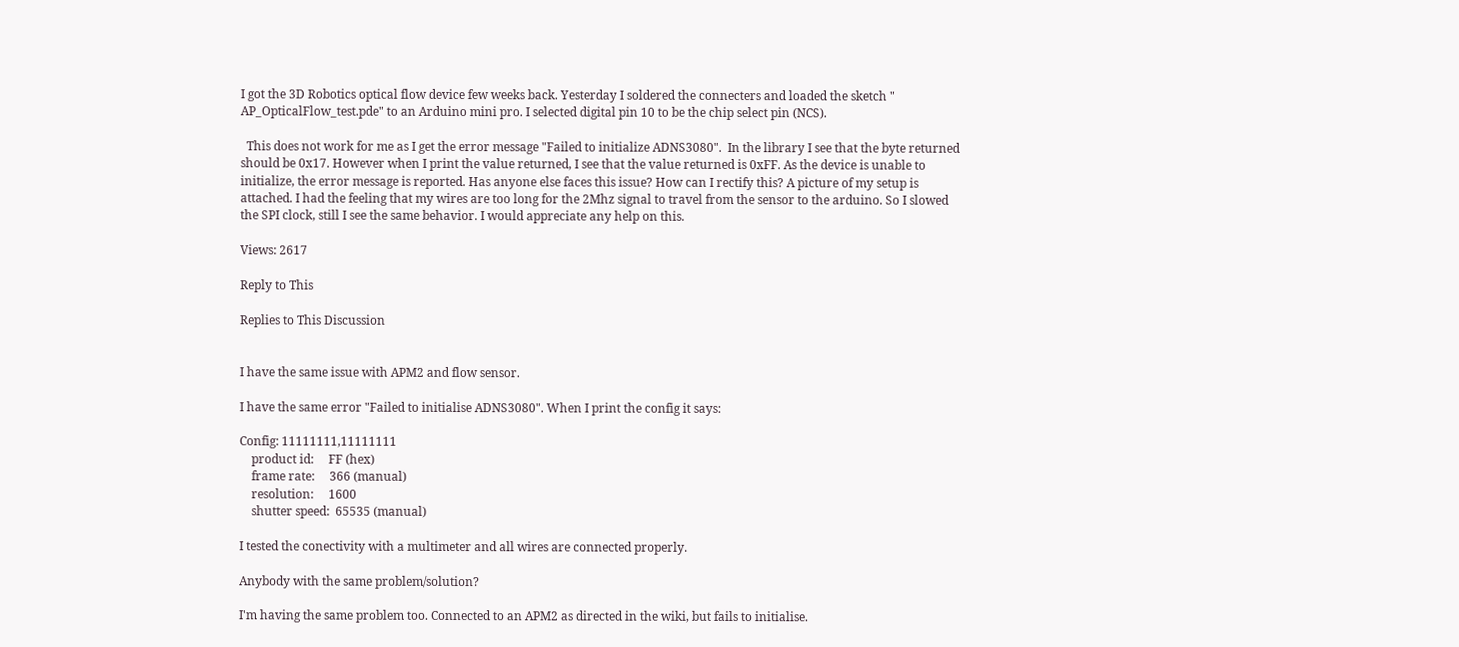I got the 3D Robotics optical flow device few weeks back. Yesterday I soldered the connecters and loaded the sketch " AP_OpticalFlow_test.pde" to an Arduino mini pro. I selected digital pin 10 to be the chip select pin (NCS).

  This does not work for me as I get the error message "Failed to initialize ADNS3080".  In the library I see that the byte returned should be 0x17. However when I print the value returned, I see that the value returned is 0xFF. As the device is unable to initialize, the error message is reported. Has anyone else faces this issue? How can I rectify this? A picture of my setup is attached. I had the feeling that my wires are too long for the 2Mhz signal to travel from the sensor to the arduino. So I slowed the SPI clock, still I see the same behavior. I would appreciate any help on this.

Views: 2617

Reply to This

Replies to This Discussion


I have the same issue with APM2 and flow sensor.

I have the same error "Failed to initialise ADNS3080". When I print the config it says:

Config: 11111111,11111111
    product id:     FF (hex)
    frame rate:     366 (manual)
    resolution:     1600
    shutter speed:  65535 (manual)

I tested the conectivity with a multimeter and all wires are connected properly.

Anybody with the same problem/solution?

I'm having the same problem too. Connected to an APM2 as directed in the wiki, but fails to initialise.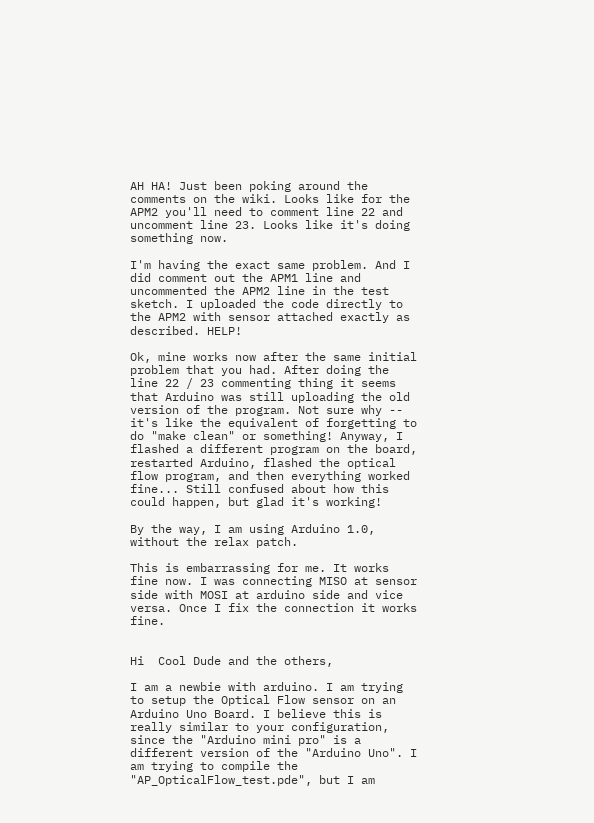AH HA! Just been poking around the comments on the wiki. Looks like for the APM2 you'll need to comment line 22 and uncomment line 23. Looks like it's doing something now.

I'm having the exact same problem. And I did comment out the APM1 line and uncommented the APM2 line in the test sketch. I uploaded the code directly to the APM2 with sensor attached exactly as described. HELP!

Ok, mine works now after the same initial problem that you had. After doing the line 22 / 23 commenting thing it seems that Arduino was still uploading the old version of the program. Not sure why -- it's like the equivalent of forgetting to do "make clean" or something! Anyway, I flashed a different program on the board, restarted Arduino, flashed the optical flow program, and then everything worked fine... Still confused about how this could happen, but glad it's working!

By the way, I am using Arduino 1.0, without the relax patch.

This is embarrassing for me. It works fine now. I was connecting MISO at sensor side with MOSI at arduino side and vice versa. Once I fix the connection it works fine.


Hi  Cool Dude and the others,

I am a newbie with arduino. I am trying to setup the Optical Flow sensor on an Arduino Uno Board. I believe this is really similar to your configuration, since the "Arduino mini pro" is a different version of the "Arduino Uno". I am trying to compile the "AP_OpticalFlow_test.pde", but I am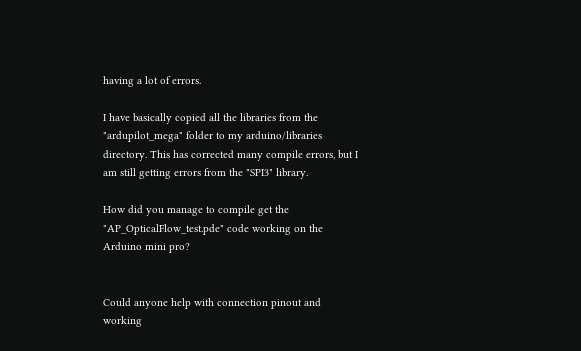having a lot of errors.

I have basically copied all the libraries from the "ardupilot_mega" folder to my arduino/libraries directory. This has corrected many compile errors, but I am still getting errors from the "SPI3" library.

How did you manage to compile get the "AP_OpticalFlow_test.pde" code working on the Arduino mini pro?


Could anyone help with connection pinout and working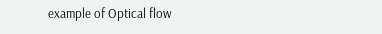example of Optical flow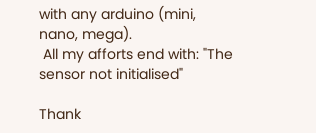with any arduino (mini, nano, mega).
 All my afforts end with: "The sensor not initialised"

Thank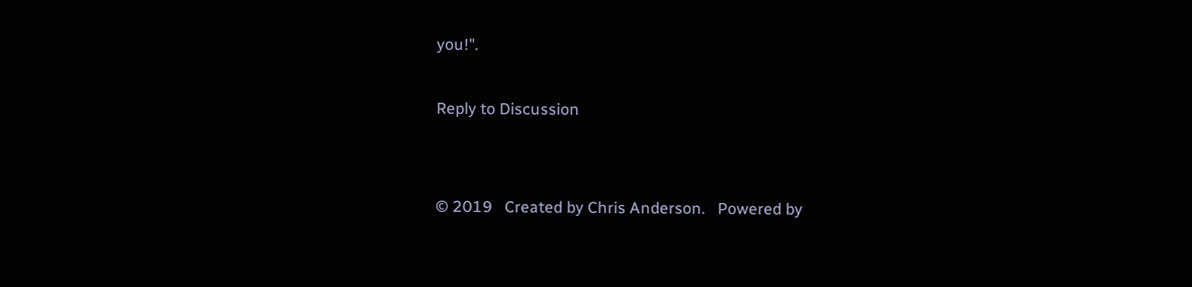you!".

Reply to Discussion


© 2019   Created by Chris Anderson.   Powered by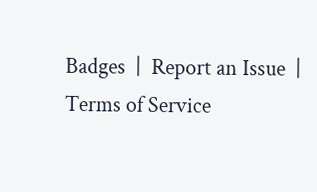Badges  |  Report an Issue  |  Terms of Service